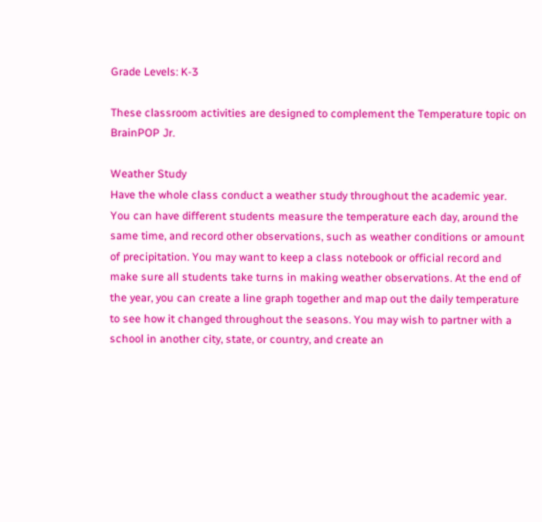Grade Levels: K-3

These classroom activities are designed to complement the Temperature topic on BrainPOP Jr.

Weather Study
Have the whole class conduct a weather study throughout the academic year. You can have different students measure the temperature each day, around the same time, and record other observations, such as weather conditions or amount of precipitation. You may want to keep a class notebook or official record and make sure all students take turns in making weather observations. At the end of the year, you can create a line graph together and map out the daily temperature to see how it changed throughout the seasons. You may wish to partner with a school in another city, state, or country, and create an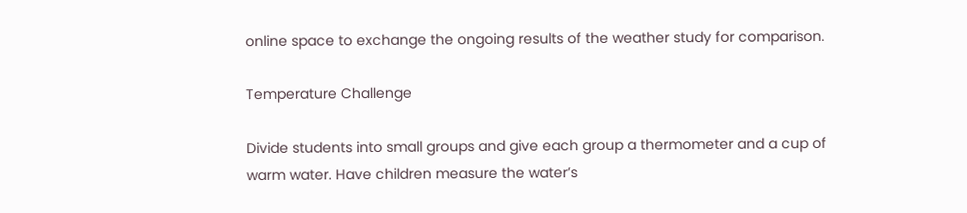online space to exchange the ongoing results of the weather study for comparison.

Temperature Challenge

Divide students into small groups and give each group a thermometer and a cup of warm water. Have children measure the water’s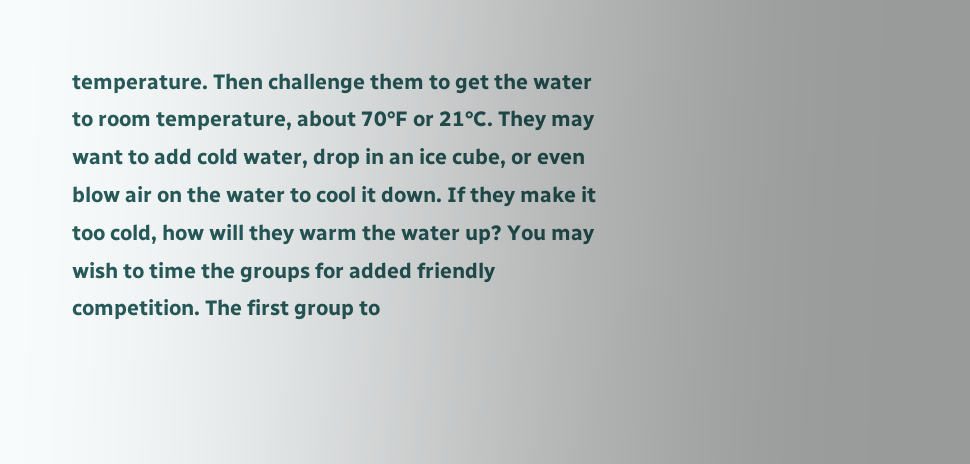temperature. Then challenge them to get the water to room temperature, about 70°F or 21°C. They may want to add cold water, drop in an ice cube, or even blow air on the water to cool it down. If they make it too cold, how will they warm the water up? You may wish to time the groups for added friendly competition. The first group to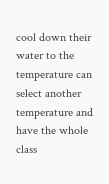cool down their water to the temperature can select another temperature and have the whole class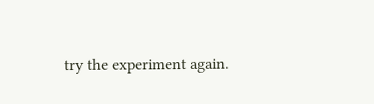try the experiment again.